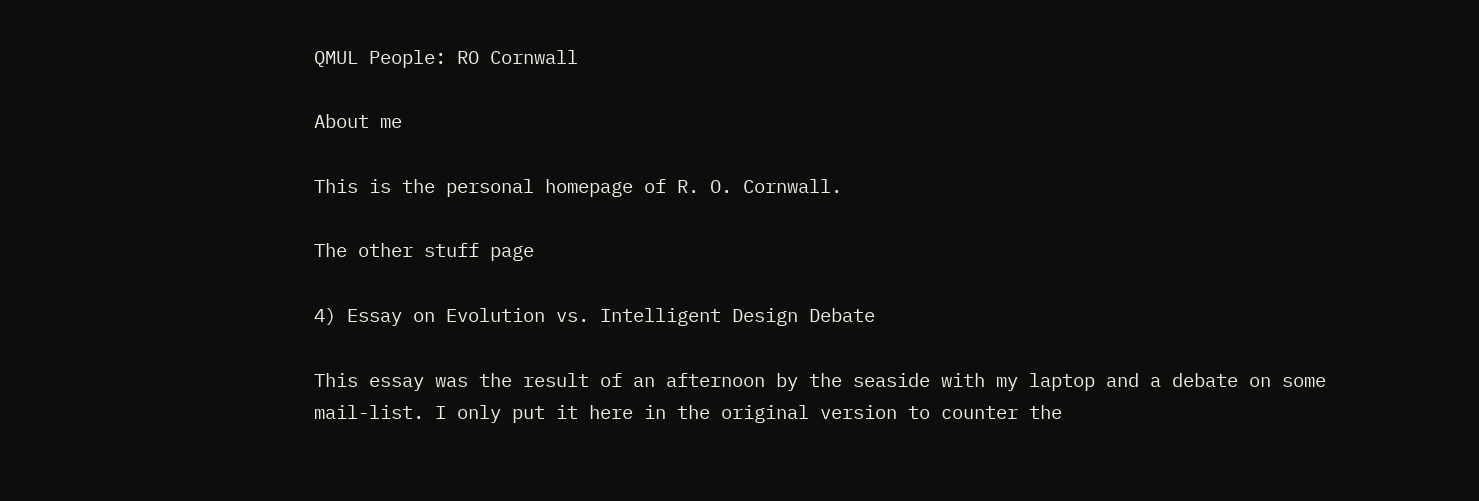QMUL People: RO Cornwall

About me

This is the personal homepage of R. O. Cornwall.

The other stuff page

4) Essay on Evolution vs. Intelligent Design Debate

This essay was the result of an afternoon by the seaside with my laptop and a debate on some mail-list. I only put it here in the original version to counter the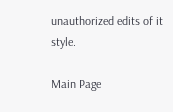unauthorized edits of it style.

Main Page